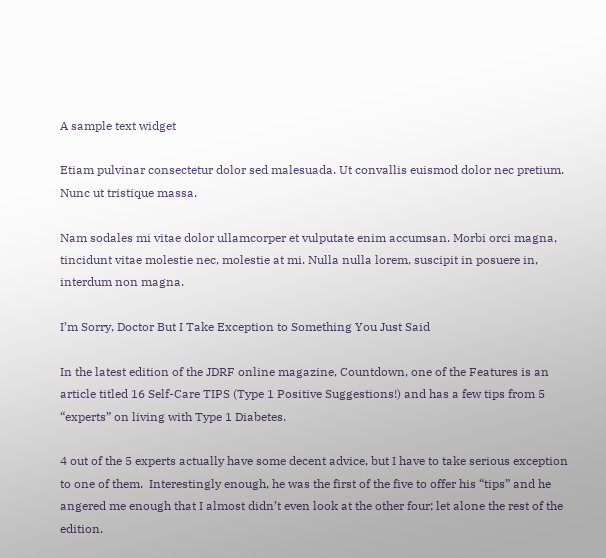A sample text widget

Etiam pulvinar consectetur dolor sed malesuada. Ut convallis euismod dolor nec pretium. Nunc ut tristique massa.

Nam sodales mi vitae dolor ullamcorper et vulputate enim accumsan. Morbi orci magna, tincidunt vitae molestie nec, molestie at mi. Nulla nulla lorem, suscipit in posuere in, interdum non magna.

I’m Sorry, Doctor But I Take Exception to Something You Just Said

In the latest edition of the JDRF online magazine, Countdown, one of the Features is an article titled 16 Self-Care TIPS (Type 1 Positive Suggestions!) and has a few tips from 5 “experts” on living with Type 1 Diabetes.

4 out of the 5 experts actually have some decent advice, but I have to take serious exception to one of them.  Interestingly enough, he was the first of the five to offer his “tips” and he angered me enough that I almost didn’t even look at the other four; let alone the rest of the edition.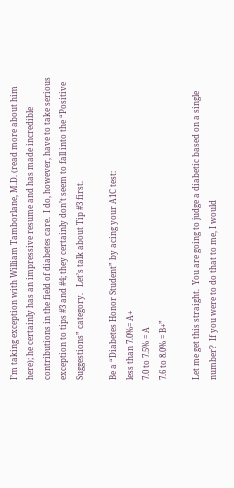I’m taking exception with William Tamborlane, M.D. (read more about him here); he certainly has an impressive resume and has made incredible contributions in the field of diabetes care.  I do, however, have to take serious exception to tips #3 and #4; they certainly don’t seem to fall into the “Positive Suggestions” category.   Let’s talk about Tip #3 first.

Be a “Diabetes Honor Student” by acing your A1C test:
less than 7.0%= A+
7.0 to 7.5% = A
7.6 to 8.0% = B+”

Let me get this straight.  You are going to judge a diabetic based on a single number?  If you were to do that to me, I would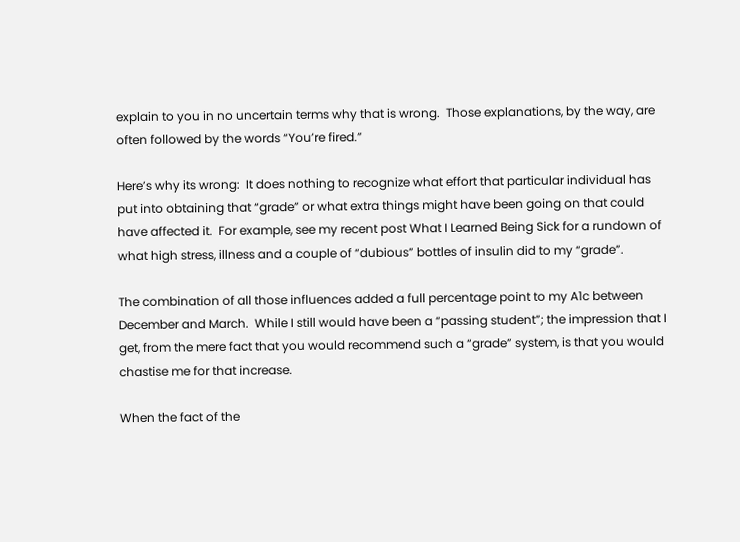explain to you in no uncertain terms why that is wrong.  Those explanations, by the way, are often followed by the words “You’re fired.”

Here’s why its wrong:  It does nothing to recognize what effort that particular individual has put into obtaining that “grade” or what extra things might have been going on that could have affected it.  For example, see my recent post What I Learned Being Sick for a rundown of what high stress, illness and a couple of “dubious” bottles of insulin did to my “grade”.

The combination of all those influences added a full percentage point to my A1c between December and March.  While I still would have been a “passing student”; the impression that I get, from the mere fact that you would recommend such a “grade” system, is that you would chastise me for that increase.

When the fact of the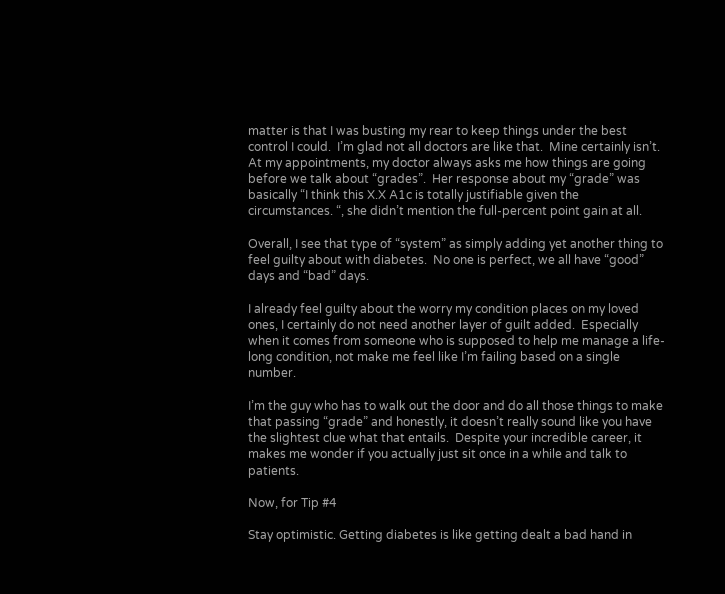matter is that I was busting my rear to keep things under the best control I could.  I’m glad not all doctors are like that.  Mine certainly isn’t.  At my appointments, my doctor always asks me how things are going before we talk about “grades”.  Her response about my “grade” was basically “I think this X.X A1c is totally justifiable given the circumstances. “, she didn’t mention the full-percent point gain at all.

Overall, I see that type of “system” as simply adding yet another thing to feel guilty about with diabetes.  No one is perfect, we all have “good” days and “bad” days.

I already feel guilty about the worry my condition places on my loved ones, I certainly do not need another layer of guilt added.  Especially when it comes from someone who is supposed to help me manage a life-long condition, not make me feel like I’m failing based on a single number.

I’m the guy who has to walk out the door and do all those things to make that passing “grade” and honestly, it doesn’t really sound like you have the slightest clue what that entails.  Despite your incredible career, it makes me wonder if you actually just sit once in a while and talk to patients.

Now, for Tip #4

Stay optimistic. Getting diabetes is like getting dealt a bad hand in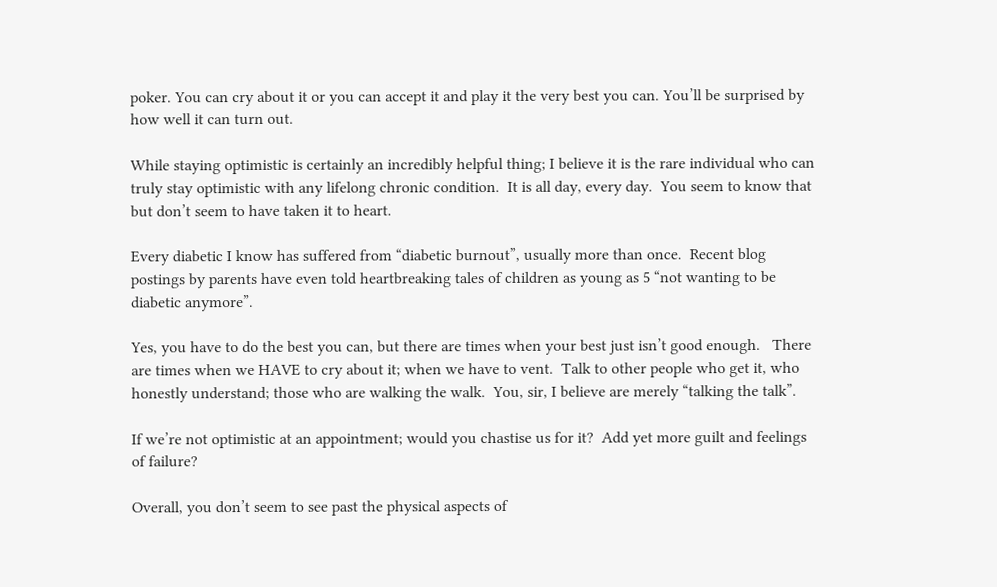poker. You can cry about it or you can accept it and play it the very best you can. You’ll be surprised by how well it can turn out.

While staying optimistic is certainly an incredibly helpful thing; I believe it is the rare individual who can truly stay optimistic with any lifelong chronic condition.  It is all day, every day.  You seem to know that but don’t seem to have taken it to heart.

Every diabetic I know has suffered from “diabetic burnout”, usually more than once.  Recent blog postings by parents have even told heartbreaking tales of children as young as 5 “not wanting to be diabetic anymore”.

Yes, you have to do the best you can, but there are times when your best just isn’t good enough.   There are times when we HAVE to cry about it; when we have to vent.  Talk to other people who get it, who honestly understand; those who are walking the walk.  You, sir, I believe are merely “talking the talk”.

If we’re not optimistic at an appointment; would you chastise us for it?  Add yet more guilt and feelings of failure?

Overall, you don’t seem to see past the physical aspects of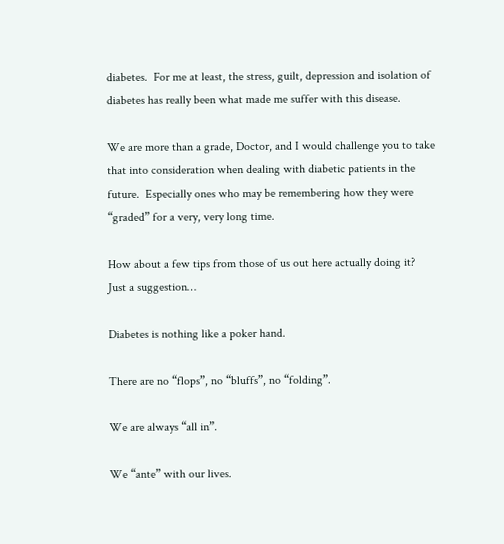diabetes.  For me at least, the stress, guilt, depression and isolation of diabetes has really been what made me suffer with this disease.

We are more than a grade, Doctor, and I would challenge you to take that into consideration when dealing with diabetic patients in the future.  Especially ones who may be remembering how they were “graded” for a very, very long time.

How about a few tips from those of us out here actually doing it?  Just a suggestion…

Diabetes is nothing like a poker hand.

There are no “flops”, no “bluffs”, no “folding”.

We are always “all in”.

We “ante” with our lives.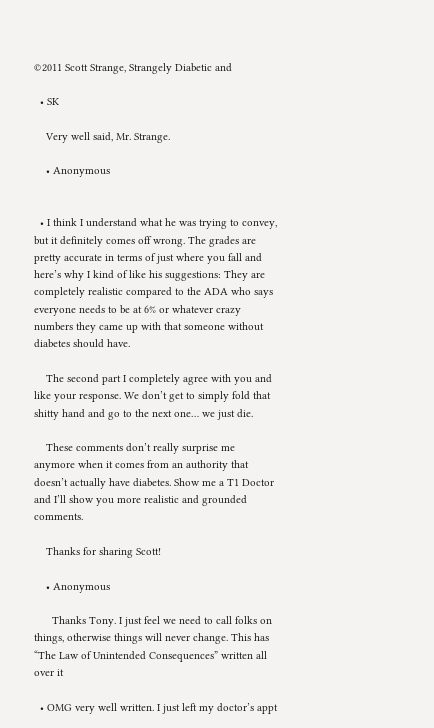©2011 Scott Strange, Strangely Diabetic and

  • SK

    Very well said, Mr. Strange.

    • Anonymous


  • I think I understand what he was trying to convey, but it definitely comes off wrong. The grades are pretty accurate in terms of just where you fall and here’s why I kind of like his suggestions: They are completely realistic compared to the ADA who says everyone needs to be at 6% or whatever crazy numbers they came up with that someone without diabetes should have.

    The second part I completely agree with you and like your response. We don’t get to simply fold that shitty hand and go to the next one… we just die.

    These comments don’t really surprise me anymore when it comes from an authority that doesn’t actually have diabetes. Show me a T1 Doctor and I’ll show you more realistic and grounded comments.

    Thanks for sharing Scott!

    • Anonymous

      Thanks Tony. I just feel we need to call folks on things, otherwise things will never change. This has “The Law of Unintended Consequences” written all over it

  • OMG very well written. I just left my doctor’s appt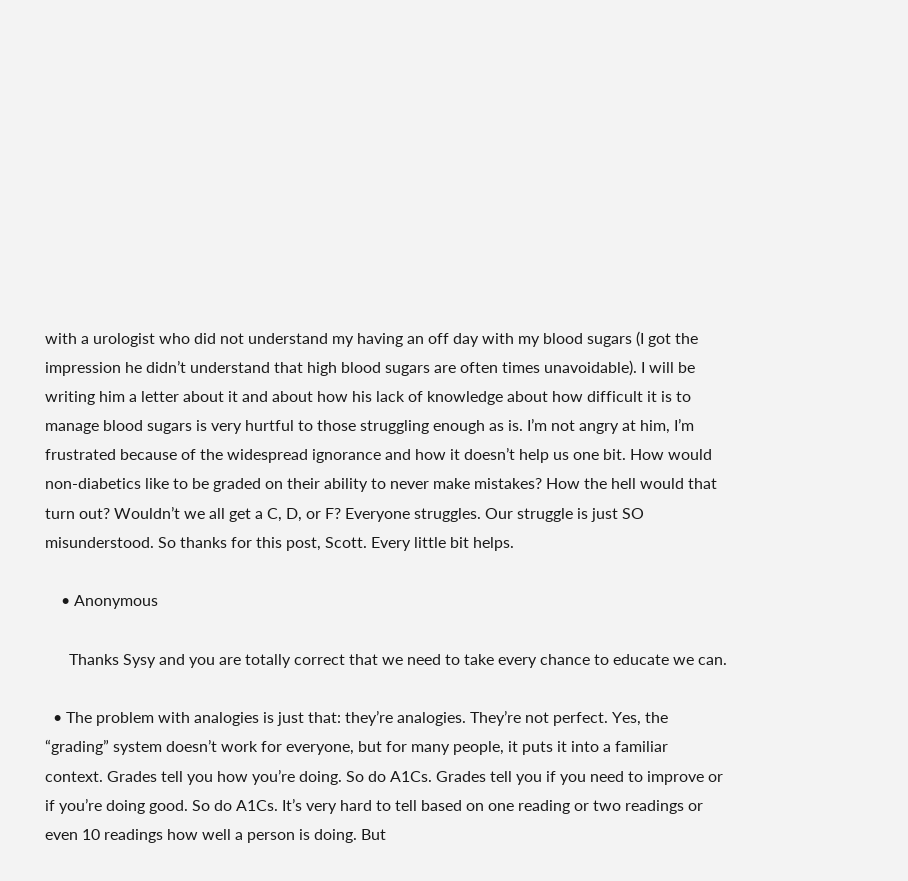with a urologist who did not understand my having an off day with my blood sugars (I got the impression he didn’t understand that high blood sugars are often times unavoidable). I will be writing him a letter about it and about how his lack of knowledge about how difficult it is to manage blood sugars is very hurtful to those struggling enough as is. I’m not angry at him, I’m frustrated because of the widespread ignorance and how it doesn’t help us one bit. How would non-diabetics like to be graded on their ability to never make mistakes? How the hell would that turn out? Wouldn’t we all get a C, D, or F? Everyone struggles. Our struggle is just SO misunderstood. So thanks for this post, Scott. Every little bit helps.

    • Anonymous

      Thanks Sysy and you are totally correct that we need to take every chance to educate we can.

  • The problem with analogies is just that: they’re analogies. They’re not perfect. Yes, the “grading” system doesn’t work for everyone, but for many people, it puts it into a familiar context. Grades tell you how you’re doing. So do A1Cs. Grades tell you if you need to improve or if you’re doing good. So do A1Cs. It’s very hard to tell based on one reading or two readings or even 10 readings how well a person is doing. But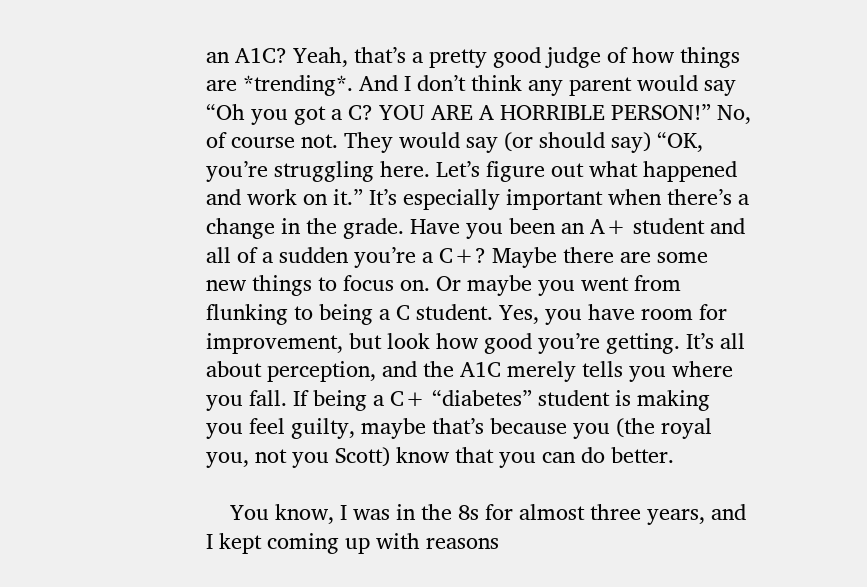an A1C? Yeah, that’s a pretty good judge of how things are *trending*. And I don’t think any parent would say “Oh you got a C? YOU ARE A HORRIBLE PERSON!” No, of course not. They would say (or should say) “OK, you’re struggling here. Let’s figure out what happened and work on it.” It’s especially important when there’s a change in the grade. Have you been an A+ student and all of a sudden you’re a C+? Maybe there are some new things to focus on. Or maybe you went from flunking to being a C student. Yes, you have room for improvement, but look how good you’re getting. It’s all about perception, and the A1C merely tells you where you fall. If being a C+ “diabetes” student is making you feel guilty, maybe that’s because you (the royal you, not you Scott) know that you can do better.

    You know, I was in the 8s for almost three years, and I kept coming up with reasons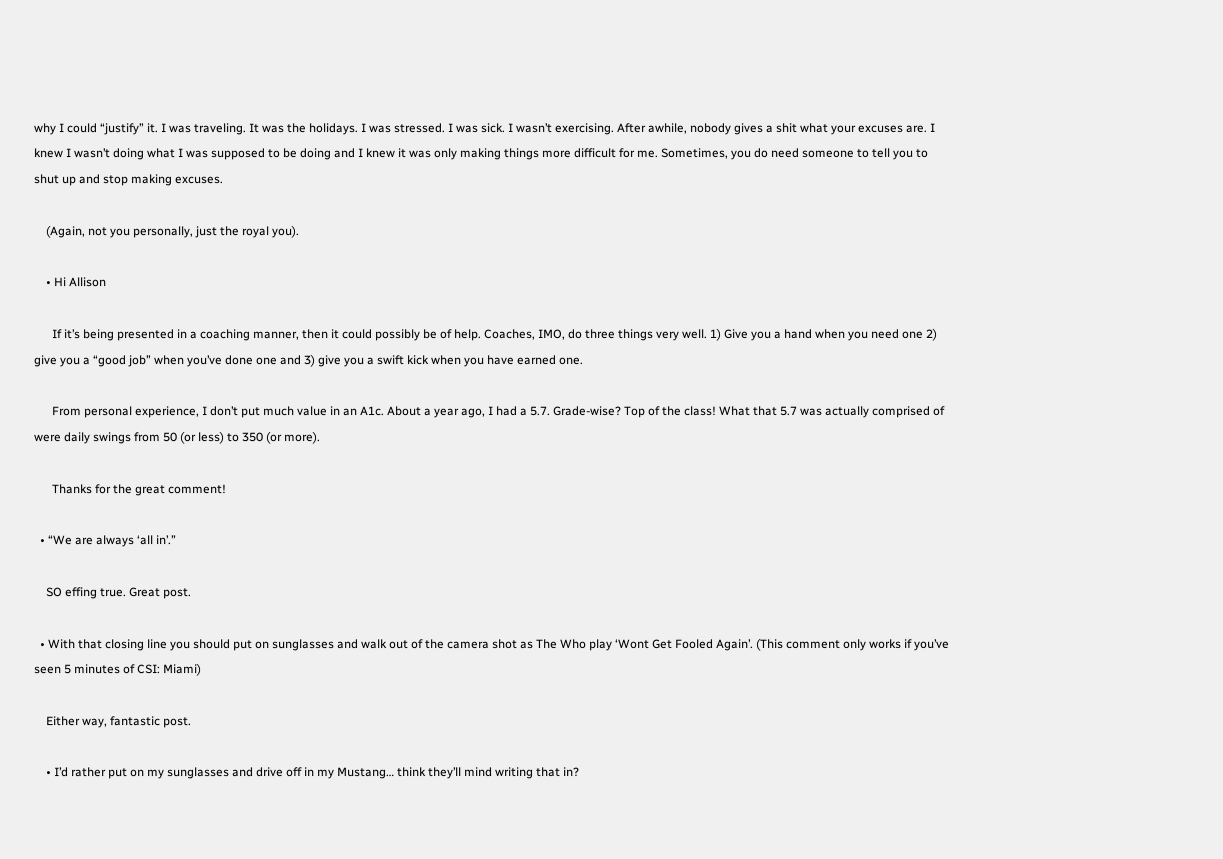why I could “justify” it. I was traveling. It was the holidays. I was stressed. I was sick. I wasn’t exercising. After awhile, nobody gives a shit what your excuses are. I knew I wasn’t doing what I was supposed to be doing and I knew it was only making things more difficult for me. Sometimes, you do need someone to tell you to shut up and stop making excuses.

    (Again, not you personally, just the royal you).

    • Hi Allison

      If it’s being presented in a coaching manner, then it could possibly be of help. Coaches, IMO, do three things very well. 1) Give you a hand when you need one 2) give you a “good job” when you’ve done one and 3) give you a swift kick when you have earned one.

      From personal experience, I don’t put much value in an A1c. About a year ago, I had a 5.7. Grade-wise? Top of the class! What that 5.7 was actually comprised of were daily swings from 50 (or less) to 350 (or more).

      Thanks for the great comment!

  • “We are always ‘all in’.”

    SO effing true. Great post.

  • With that closing line you should put on sunglasses and walk out of the camera shot as The Who play ‘Wont Get Fooled Again’. (This comment only works if you’ve seen 5 minutes of CSI: Miami)

    Either way, fantastic post.

    • I’d rather put on my sunglasses and drive off in my Mustang… think they’ll mind writing that in?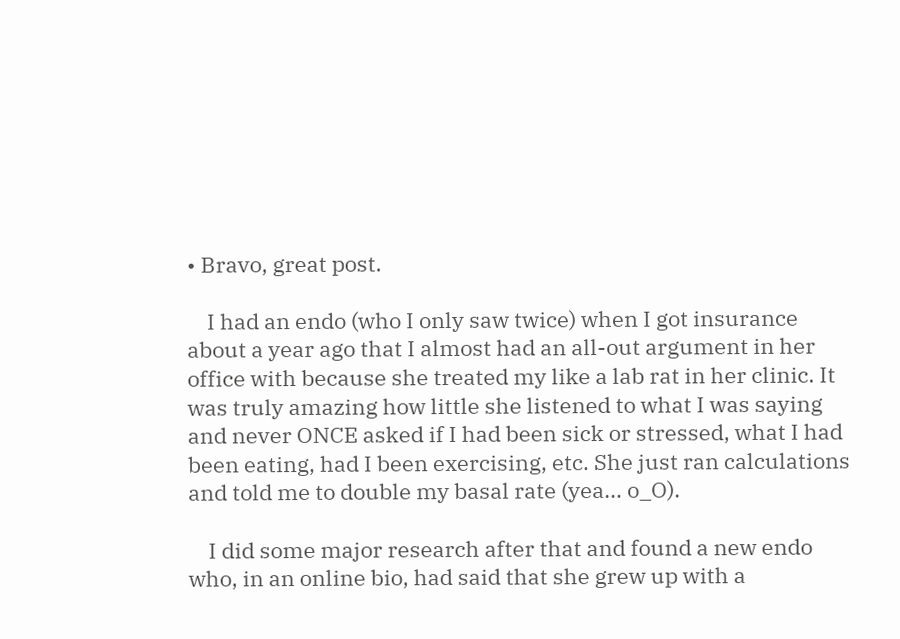• Bravo, great post.

    I had an endo (who I only saw twice) when I got insurance about a year ago that I almost had an all-out argument in her office with because she treated my like a lab rat in her clinic. It was truly amazing how little she listened to what I was saying and never ONCE asked if I had been sick or stressed, what I had been eating, had I been exercising, etc. She just ran calculations and told me to double my basal rate (yea… o_O).

    I did some major research after that and found a new endo who, in an online bio, had said that she grew up with a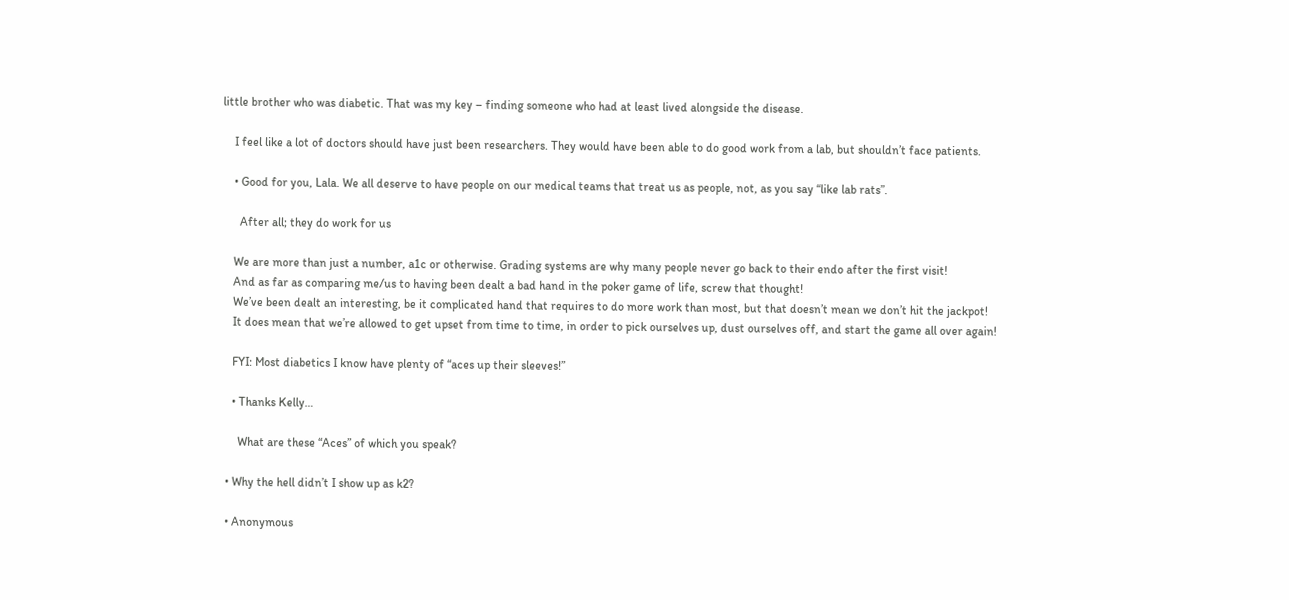little brother who was diabetic. That was my key – finding someone who had at least lived alongside the disease.

    I feel like a lot of doctors should have just been researchers. They would have been able to do good work from a lab, but shouldn’t face patients.

    • Good for you, Lala. We all deserve to have people on our medical teams that treat us as people, not, as you say “like lab rats”.

      After all; they do work for us

    We are more than just a number, a1c or otherwise. Grading systems are why many people never go back to their endo after the first visit!
    And as far as comparing me/us to having been dealt a bad hand in the poker game of life, screw that thought!
    We’ve been dealt an interesting, be it complicated hand that requires to do more work than most, but that doesn’t mean we don’t hit the jackpot!
    It does mean that we’re allowed to get upset from time to time, in order to pick ourselves up, dust ourselves off, and start the game all over again!

    FYI: Most diabetics I know have plenty of “aces up their sleeves!”

    • Thanks Kelly…

      What are these “Aces” of which you speak?

  • Why the hell didn’t I show up as k2?

  • Anonymous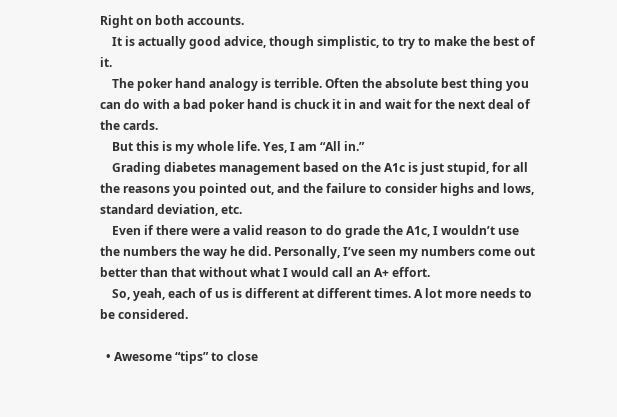Right on both accounts.
    It is actually good advice, though simplistic, to try to make the best of it.
    The poker hand analogy is terrible. Often the absolute best thing you can do with a bad poker hand is chuck it in and wait for the next deal of the cards.
    But this is my whole life. Yes, I am “All in.”
    Grading diabetes management based on the A1c is just stupid, for all the reasons you pointed out, and the failure to consider highs and lows, standard deviation, etc.
    Even if there were a valid reason to do grade the A1c, I wouldn’t use the numbers the way he did. Personally, I’ve seen my numbers come out better than that without what I would call an A+ effort.
    So, yeah, each of us is different at different times. A lot more needs to be considered.

  • Awesome “tips” to close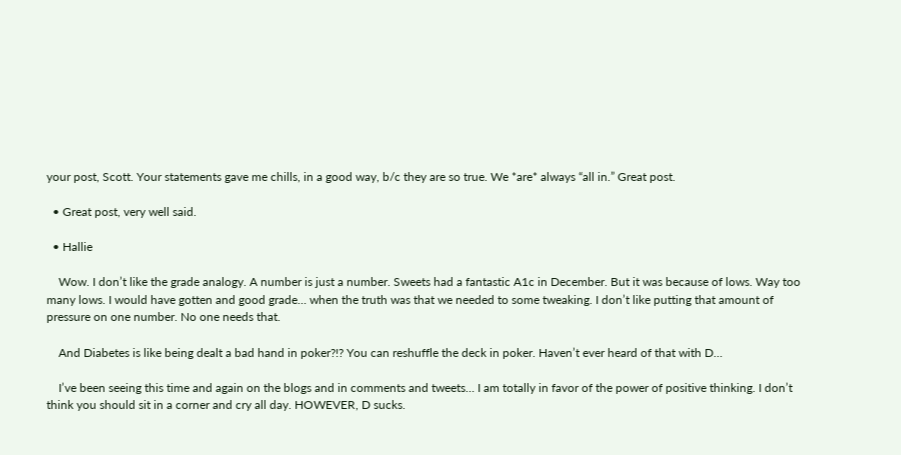your post, Scott. Your statements gave me chills, in a good way, b/c they are so true. We *are* always “all in.” Great post.

  • Great post, very well said.

  • Hallie

    Wow. I don’t like the grade analogy. A number is just a number. Sweets had a fantastic A1c in December. But it was because of lows. Way too many lows. I would have gotten and good grade… when the truth was that we needed to some tweaking. I don’t like putting that amount of pressure on one number. No one needs that.

    And Diabetes is like being dealt a bad hand in poker?!? You can reshuffle the deck in poker. Haven’t ever heard of that with D…

    I’ve been seeing this time and again on the blogs and in comments and tweets… I am totally in favor of the power of positive thinking. I don’t think you should sit in a corner and cry all day. HOWEVER, D sucks.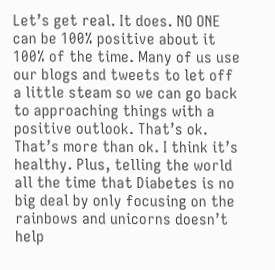Let’s get real. It does. NO ONE can be 100% positive about it 100% of the time. Many of us use our blogs and tweets to let off a little steam so we can go back to approaching things with a positive outlook. That’s ok. That’s more than ok. I think it’s healthy. Plus, telling the world all the time that Diabetes is no big deal by only focusing on the rainbows and unicorns doesn’t help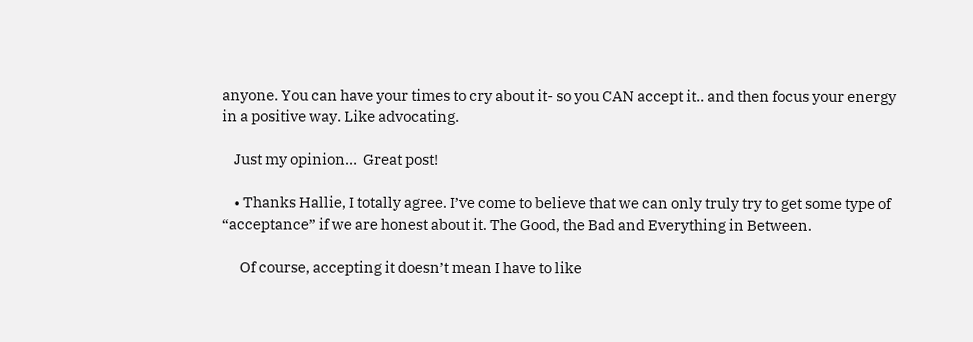anyone. You can have your times to cry about it- so you CAN accept it.. and then focus your energy in a positive way. Like advocating.

    Just my opinion…  Great post!

    • Thanks Hallie, I totally agree. I’ve come to believe that we can only truly try to get some type of “acceptance” if we are honest about it. The Good, the Bad and Everything in Between.

      Of course, accepting it doesn’t mean I have to like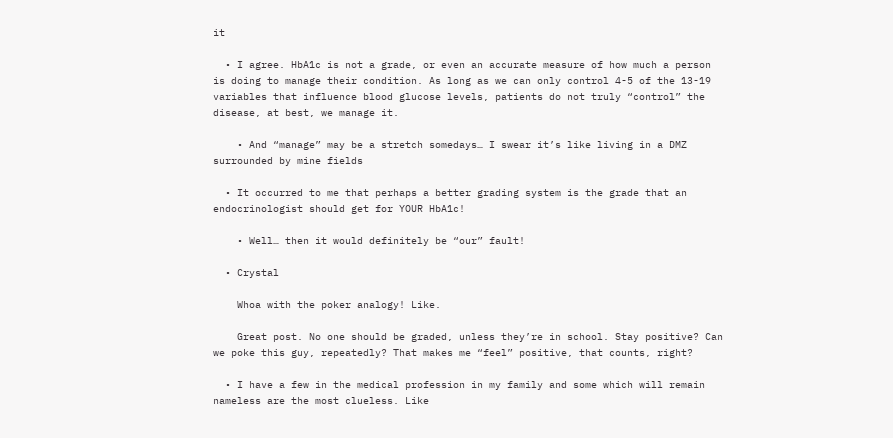it

  • I agree. HbA1c is not a grade, or even an accurate measure of how much a person is doing to manage their condition. As long as we can only control 4-5 of the 13-19 variables that influence blood glucose levels, patients do not truly “control” the disease, at best, we manage it.

    • And “manage” may be a stretch somedays… I swear it’s like living in a DMZ surrounded by mine fields

  • It occurred to me that perhaps a better grading system is the grade that an endocrinologist should get for YOUR HbA1c!

    • Well… then it would definitely be “our” fault!

  • Crystal

    Whoa with the poker analogy! Like.

    Great post. No one should be graded, unless they’re in school. Stay positive? Can we poke this guy, repeatedly? That makes me “feel” positive, that counts, right?

  • I have a few in the medical profession in my family and some which will remain nameless are the most clueless. Like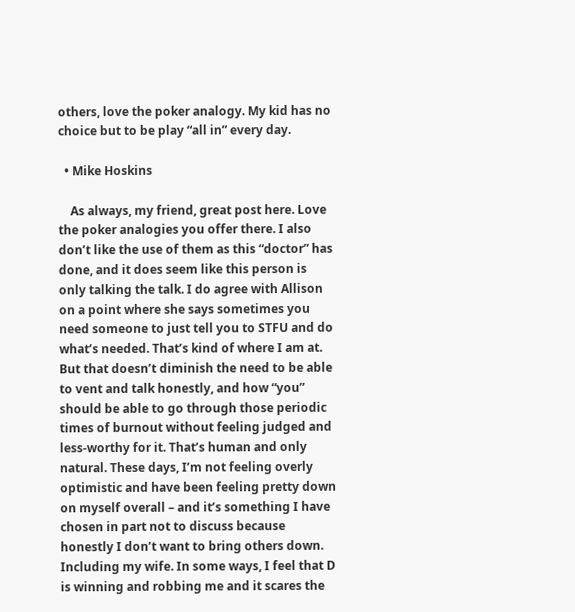others, love the poker analogy. My kid has no choice but to be play “all in” every day.

  • Mike Hoskins

    As always, my friend, great post here. Love the poker analogies you offer there. I also don’t like the use of them as this “doctor” has done, and it does seem like this person is only talking the talk. I do agree with Allison on a point where she says sometimes you need someone to just tell you to STFU and do what’s needed. That’s kind of where I am at. But that doesn’t diminish the need to be able to vent and talk honestly, and how “you” should be able to go through those periodic times of burnout without feeling judged and less-worthy for it. That’s human and only natural. These days, I’m not feeling overly optimistic and have been feeling pretty down on myself overall – and it’s something I have chosen in part not to discuss because honestly I don’t want to bring others down. Including my wife. In some ways, I feel that D is winning and robbing me and it scares the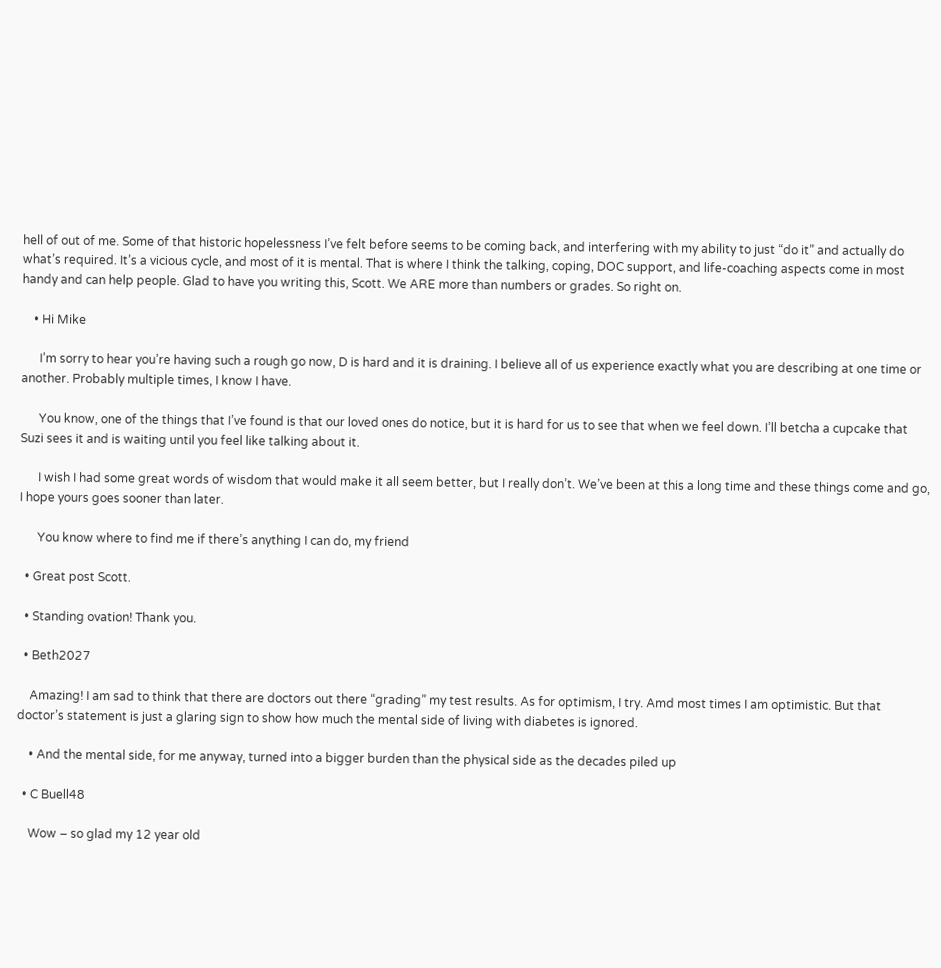hell of out of me. Some of that historic hopelessness I’ve felt before seems to be coming back, and interfering with my ability to just “do it” and actually do what’s required. It’s a vicious cycle, and most of it is mental. That is where I think the talking, coping, DOC support, and life-coaching aspects come in most handy and can help people. Glad to have you writing this, Scott. We ARE more than numbers or grades. So right on.

    • Hi Mike

      I’m sorry to hear you’re having such a rough go now, D is hard and it is draining. I believe all of us experience exactly what you are describing at one time or another. Probably multiple times, I know I have.

      You know, one of the things that I’ve found is that our loved ones do notice, but it is hard for us to see that when we feel down. I’ll betcha a cupcake that Suzi sees it and is waiting until you feel like talking about it.

      I wish I had some great words of wisdom that would make it all seem better, but I really don’t. We’ve been at this a long time and these things come and go, I hope yours goes sooner than later.

      You know where to find me if there’s anything I can do, my friend

  • Great post Scott.

  • Standing ovation! Thank you.

  • Beth2027

    Amazing! I am sad to think that there are doctors out there “grading” my test results. As for optimism, I try. Amd most times I am optimistic. But that doctor’s statement is just a glaring sign to show how much the mental side of living with diabetes is ignored.

    • And the mental side, for me anyway, turned into a bigger burden than the physical side as the decades piled up

  • C Buell48

    Wow – so glad my 12 year old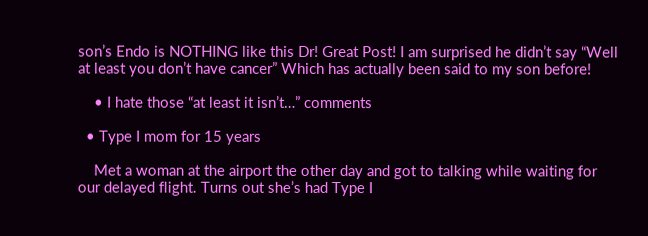son’s Endo is NOTHING like this Dr! Great Post! I am surprised he didn’t say “Well at least you don’t have cancer” Which has actually been said to my son before!

    • I hate those “at least it isn’t…” comments

  • Type I mom for 15 years

    Met a woman at the airport the other day and got to talking while waiting for our delayed flight. Turns out she’s had Type I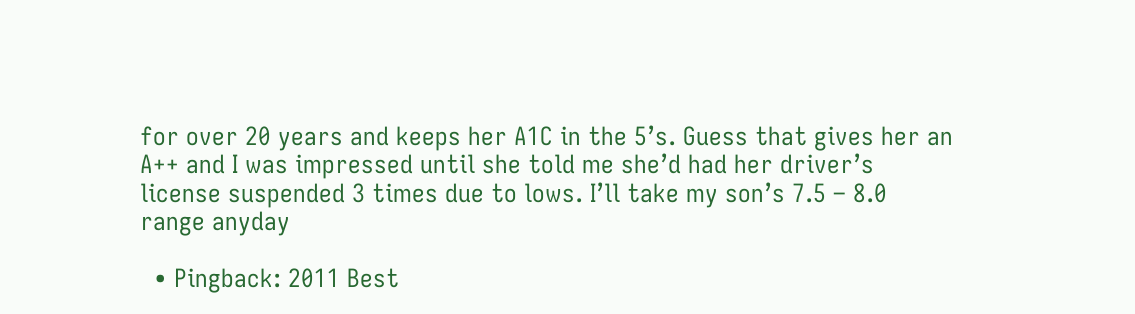for over 20 years and keeps her A1C in the 5’s. Guess that gives her an A++ and I was impressed until she told me she’d had her driver’s license suspended 3 times due to lows. I’ll take my son’s 7.5 – 8.0 range anyday

  • Pingback: 2011 Best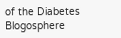of the Diabetes Blogosphere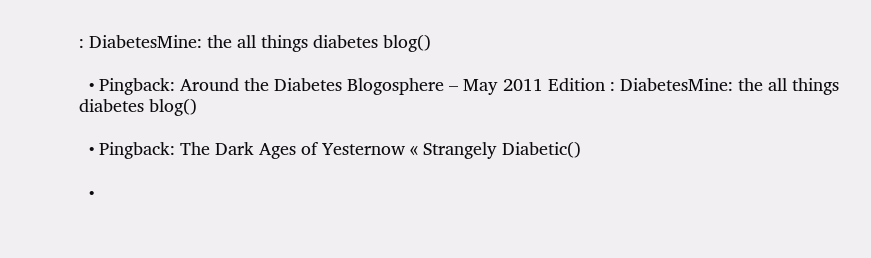: DiabetesMine: the all things diabetes blog()

  • Pingback: Around the Diabetes Blogosphere – May 2011 Edition : DiabetesMine: the all things diabetes blog()

  • Pingback: The Dark Ages of Yesternow « Strangely Diabetic()

  •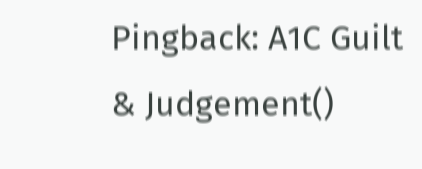Pingback: A1C Guilt & Judgement()